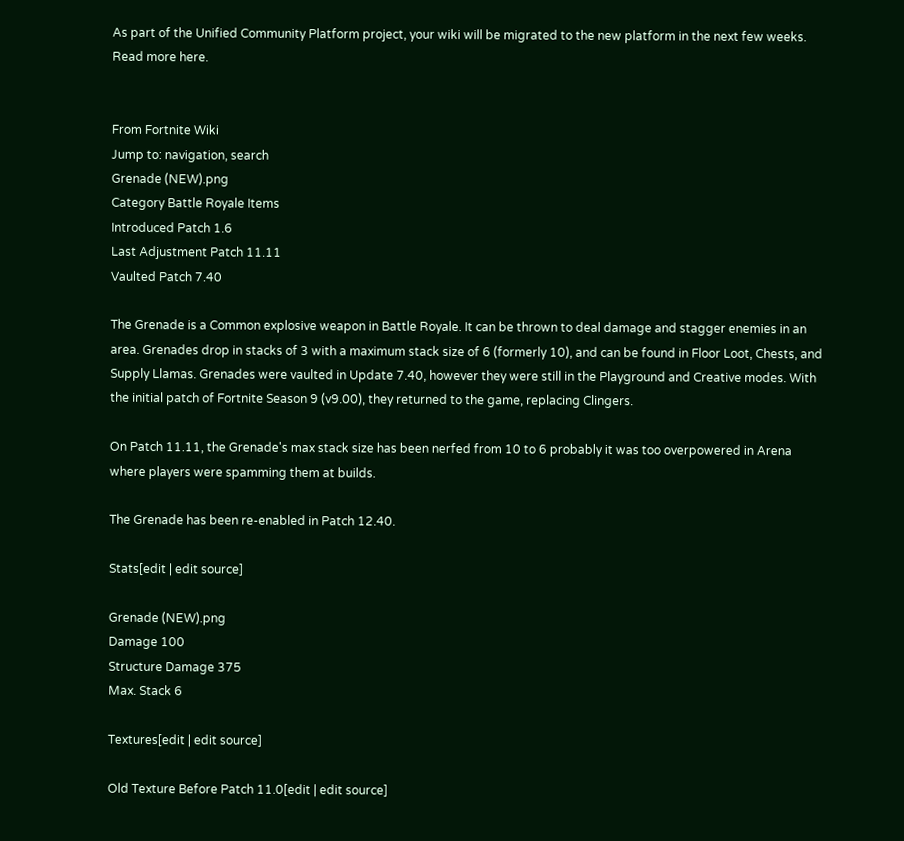As part of the Unified Community Platform project, your wiki will be migrated to the new platform in the next few weeks. Read more here.


From Fortnite Wiki
Jump to: navigation, search
Grenade (NEW).png
Category Battle Royale Items
Introduced Patch 1.6
Last Adjustment Patch 11.11
Vaulted Patch 7.40

The Grenade is a Common explosive weapon in Battle Royale. It can be thrown to deal damage and stagger enemies in an area. Grenades drop in stacks of 3 with a maximum stack size of 6 (formerly 10), and can be found in Floor Loot, Chests, and Supply Llamas. Grenades were vaulted in Update 7.40, however they were still in the Playground and Creative modes. With the initial patch of Fortnite Season 9 (v9.00), they returned to the game, replacing Clingers.

On Patch 11.11, the Grenade's max stack size has been nerfed from 10 to 6 probably it was too overpowered in Arena where players were spamming them at builds.

The Grenade has been re-enabled in Patch 12.40.

Stats[edit | edit source]

Grenade (NEW).png
Damage 100
Structure Damage 375
Max. Stack 6

Textures[edit | edit source]

Old Texture Before Patch 11.0[edit | edit source]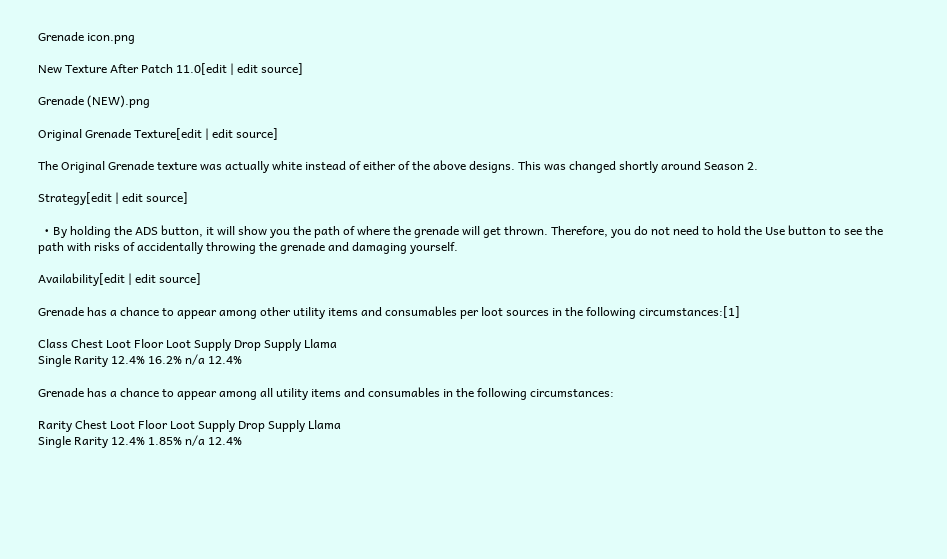Grenade icon.png

New Texture After Patch 11.0[edit | edit source]

Grenade (NEW).png

Original Grenade Texture[edit | edit source]

The Original Grenade texture was actually white instead of either of the above designs. This was changed shortly around Season 2.

Strategy[edit | edit source]

  • By holding the ADS button, it will show you the path of where the grenade will get thrown. Therefore, you do not need to hold the Use button to see the path with risks of accidentally throwing the grenade and damaging yourself.

Availability[edit | edit source]

Grenade has a chance to appear among other utility items and consumables per loot sources in the following circumstances:[1]

Class Chest Loot Floor Loot Supply Drop Supply Llama
Single Rarity 12.4% 16.2% n/a 12.4%

Grenade has a chance to appear among all utility items and consumables in the following circumstances:

Rarity Chest Loot Floor Loot Supply Drop Supply Llama
Single Rarity 12.4% 1.85% n/a 12.4%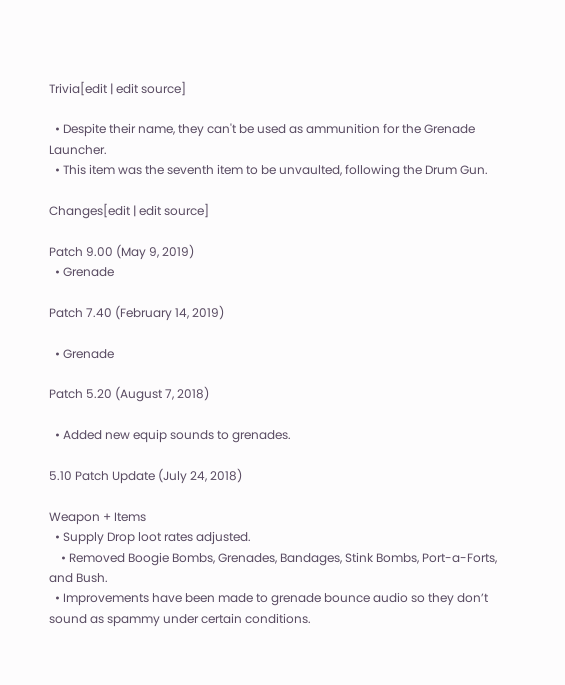Trivia[edit | edit source]

  • Despite their name, they can't be used as ammunition for the Grenade Launcher.
  • This item was the seventh item to be unvaulted, following the Drum Gun.

Changes[edit | edit source]

Patch 9.00 (May 9, 2019)
  • Grenade

Patch 7.40 (February 14, 2019)

  • Grenade

Patch 5.20 (August 7, 2018)

  • Added new equip sounds to grenades.

5.10 Patch Update (July 24, 2018)

Weapon + Items
  • Supply Drop loot rates adjusted.
    • Removed Boogie Bombs, Grenades, Bandages, Stink Bombs, Port-a-Forts, and Bush.
  • Improvements have been made to grenade bounce audio so they don’t sound as spammy under certain conditions.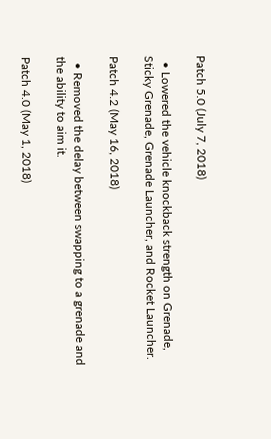Patch 5.0 (July 7, 2018)

  • Lowered the vehicle knockback strength on Grenade, Sticky Grenade, Grenade Launcher, and Rocket Launcher.

Patch 4.2 (May 16, 2018)

  • Removed the delay between swapping to a grenade and the ability to aim it.

Patch 4.0 (May 1, 2018)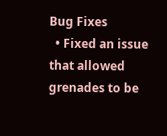Bug Fixes
  • Fixed an issue that allowed grenades to be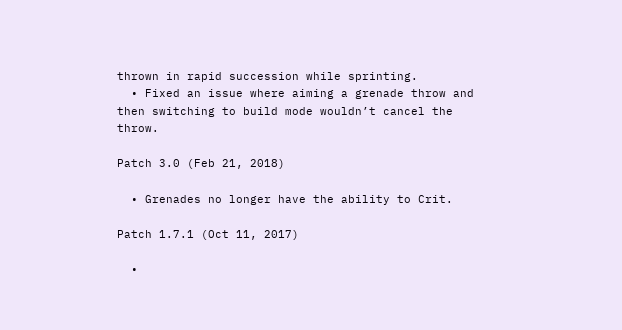thrown in rapid succession while sprinting.
  • Fixed an issue where aiming a grenade throw and then switching to build mode wouldn’t cancel the throw.

Patch 3.0 (Feb 21, 2018)

  • Grenades no longer have the ability to Crit.

Patch 1.7.1 (Oct 11, 2017)

  •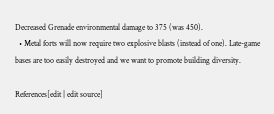Decreased Grenade environmental damage to 375 (was 450).
  • Metal forts will now require two explosive blasts (instead of one). Late-game bases are too easily destroyed and we want to promote building diversity.

References[edit | edit source]